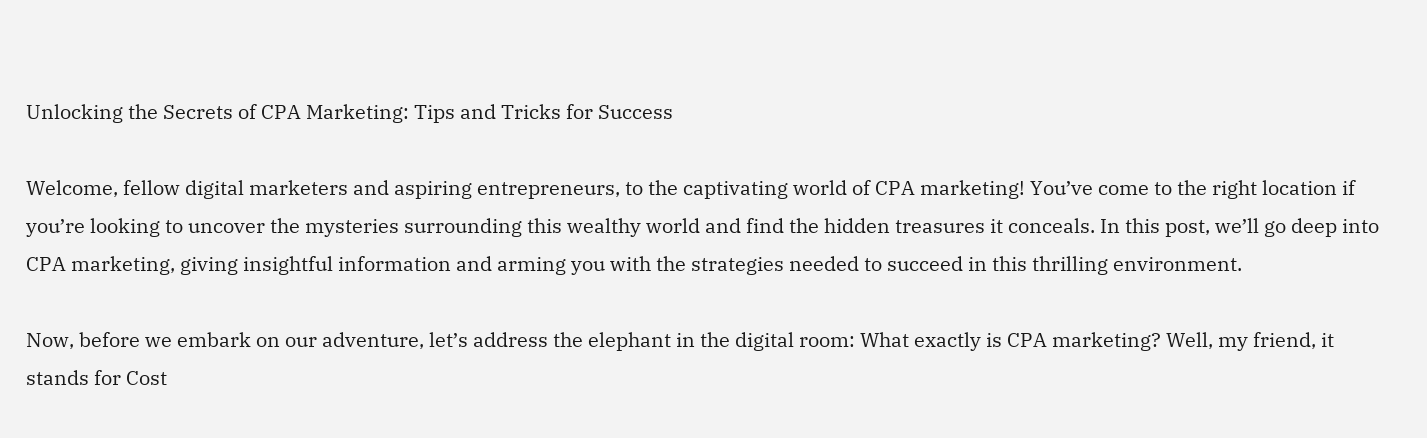Unlocking the Secrets of CPA Marketing: Tips and Tricks for Success

Welcome, fellow digital marketers and aspiring entrepreneurs, to the captivating world of CPA marketing! You’ve come to the right location if you’re looking to uncover the mysteries surrounding this wealthy world and find the hidden treasures it conceals. In this post, we’ll go deep into CPA marketing, giving insightful information and arming you with the strategies needed to succeed in this thrilling environment.

Now, before we embark on our adventure, let’s address the elephant in the digital room: What exactly is CPA marketing? Well, my friend, it stands for Cost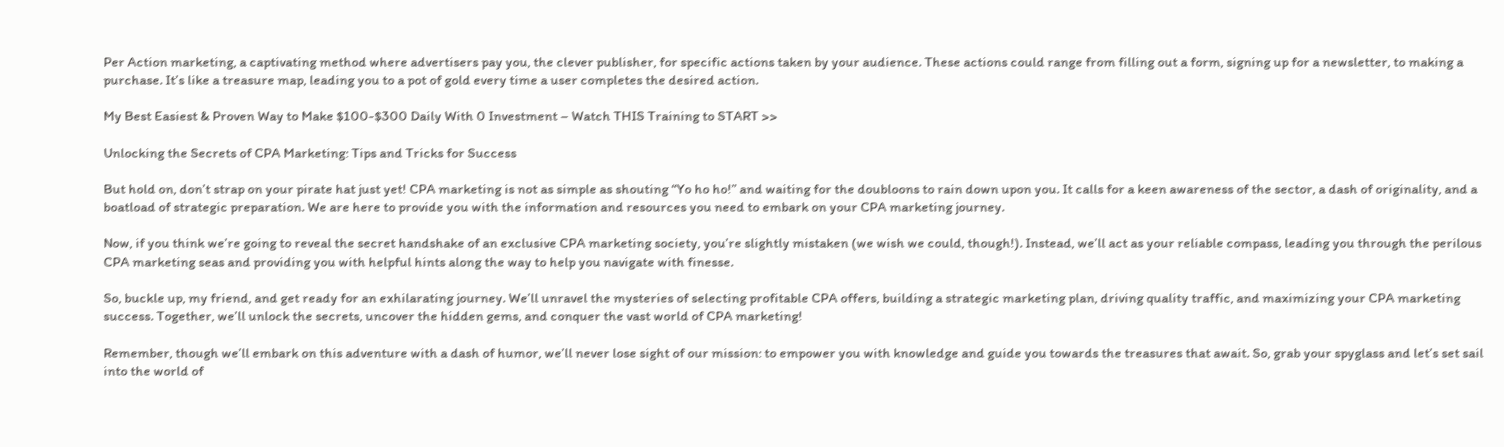Per Action marketing, a captivating method where advertisers pay you, the clever publisher, for specific actions taken by your audience. These actions could range from filling out a form, signing up for a newsletter, to making a purchase. It’s like a treasure map, leading you to a pot of gold every time a user completes the desired action.

My Best Easiest & Proven Way to Make $100-$300 Daily With 0 Investment – Watch THIS Training to START >>

Unlocking the Secrets of CPA Marketing: Tips and Tricks for Success

But hold on, don’t strap on your pirate hat just yet! CPA marketing is not as simple as shouting “Yo ho ho!” and waiting for the doubloons to rain down upon you. It calls for a keen awareness of the sector, a dash of originality, and a boatload of strategic preparation. We are here to provide you with the information and resources you need to embark on your CPA marketing journey.

Now, if you think we’re going to reveal the secret handshake of an exclusive CPA marketing society, you’re slightly mistaken (we wish we could, though!). Instead, we’ll act as your reliable compass, leading you through the perilous CPA marketing seas and providing you with helpful hints along the way to help you navigate with finesse.

So, buckle up, my friend, and get ready for an exhilarating journey. We’ll unravel the mysteries of selecting profitable CPA offers, building a strategic marketing plan, driving quality traffic, and maximizing your CPA marketing success. Together, we’ll unlock the secrets, uncover the hidden gems, and conquer the vast world of CPA marketing!

Remember, though we’ll embark on this adventure with a dash of humor, we’ll never lose sight of our mission: to empower you with knowledge and guide you towards the treasures that await. So, grab your spyglass and let’s set sail into the world of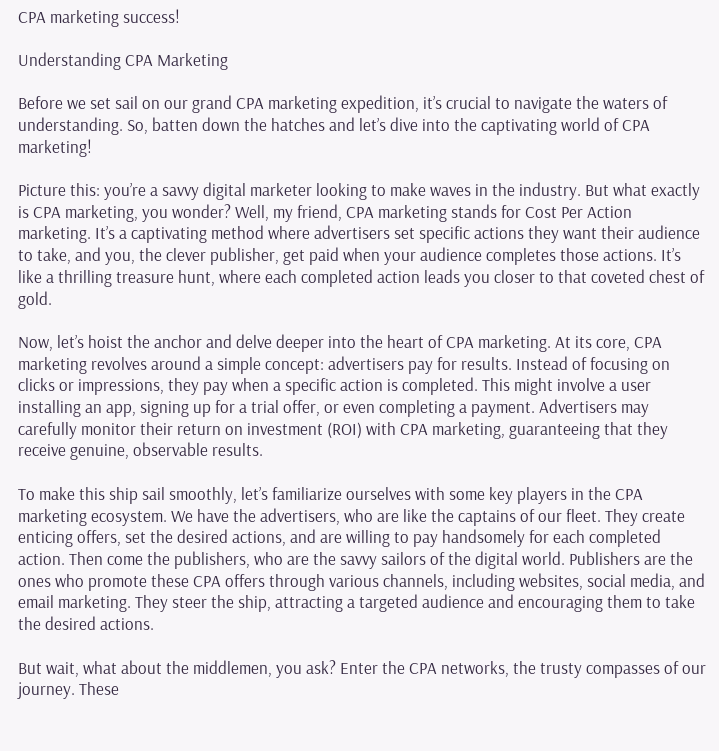CPA marketing success!

Understanding CPA Marketing

Before we set sail on our grand CPA marketing expedition, it’s crucial to navigate the waters of understanding. So, batten down the hatches and let’s dive into the captivating world of CPA marketing!

Picture this: you’re a savvy digital marketer looking to make waves in the industry. But what exactly is CPA marketing, you wonder? Well, my friend, CPA marketing stands for Cost Per Action marketing. It’s a captivating method where advertisers set specific actions they want their audience to take, and you, the clever publisher, get paid when your audience completes those actions. It’s like a thrilling treasure hunt, where each completed action leads you closer to that coveted chest of gold.

Now, let’s hoist the anchor and delve deeper into the heart of CPA marketing. At its core, CPA marketing revolves around a simple concept: advertisers pay for results. Instead of focusing on clicks or impressions, they pay when a specific action is completed. This might involve a user installing an app, signing up for a trial offer, or even completing a payment. Advertisers may carefully monitor their return on investment (ROI) with CPA marketing, guaranteeing that they receive genuine, observable results.

To make this ship sail smoothly, let’s familiarize ourselves with some key players in the CPA marketing ecosystem. We have the advertisers, who are like the captains of our fleet. They create enticing offers, set the desired actions, and are willing to pay handsomely for each completed action. Then come the publishers, who are the savvy sailors of the digital world. Publishers are the ones who promote these CPA offers through various channels, including websites, social media, and email marketing. They steer the ship, attracting a targeted audience and encouraging them to take the desired actions.

But wait, what about the middlemen, you ask? Enter the CPA networks, the trusty compasses of our journey. These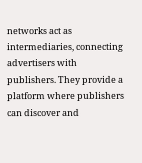networks act as intermediaries, connecting advertisers with publishers. They provide a platform where publishers can discover and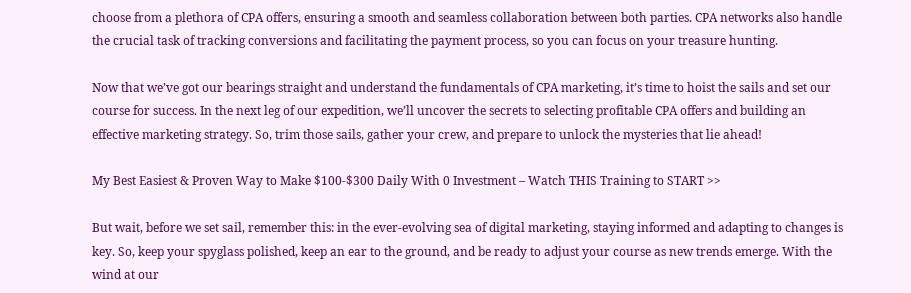choose from a plethora of CPA offers, ensuring a smooth and seamless collaboration between both parties. CPA networks also handle the crucial task of tracking conversions and facilitating the payment process, so you can focus on your treasure hunting.

Now that we’ve got our bearings straight and understand the fundamentals of CPA marketing, it’s time to hoist the sails and set our course for success. In the next leg of our expedition, we’ll uncover the secrets to selecting profitable CPA offers and building an effective marketing strategy. So, trim those sails, gather your crew, and prepare to unlock the mysteries that lie ahead!

My Best Easiest & Proven Way to Make $100-$300 Daily With 0 Investment – Watch THIS Training to START >>

But wait, before we set sail, remember this: in the ever-evolving sea of digital marketing, staying informed and adapting to changes is key. So, keep your spyglass polished, keep an ear to the ground, and be ready to adjust your course as new trends emerge. With the wind at our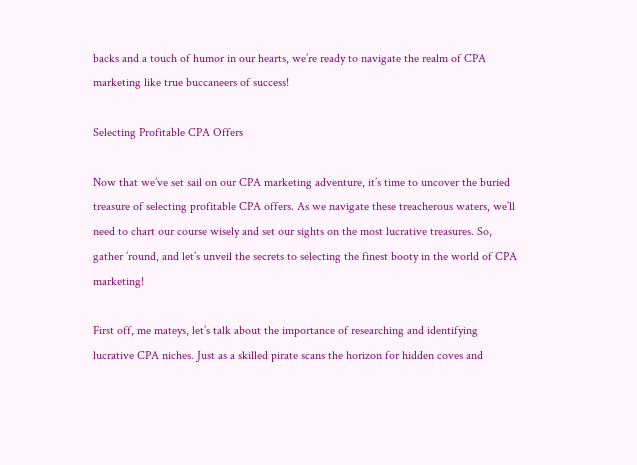backs and a touch of humor in our hearts, we’re ready to navigate the realm of CPA marketing like true buccaneers of success!

Selecting Profitable CPA Offers

Now that we’ve set sail on our CPA marketing adventure, it’s time to uncover the buried treasure of selecting profitable CPA offers. As we navigate these treacherous waters, we’ll need to chart our course wisely and set our sights on the most lucrative treasures. So, gather ’round, and let’s unveil the secrets to selecting the finest booty in the world of CPA marketing!

First off, me mateys, let’s talk about the importance of researching and identifying lucrative CPA niches. Just as a skilled pirate scans the horizon for hidden coves and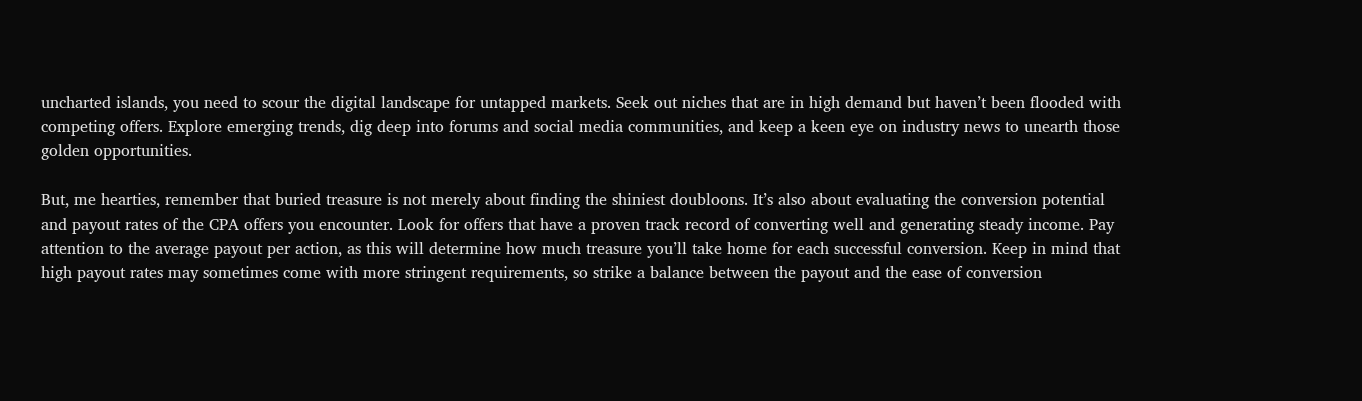uncharted islands, you need to scour the digital landscape for untapped markets. Seek out niches that are in high demand but haven’t been flooded with competing offers. Explore emerging trends, dig deep into forums and social media communities, and keep a keen eye on industry news to unearth those golden opportunities.

But, me hearties, remember that buried treasure is not merely about finding the shiniest doubloons. It’s also about evaluating the conversion potential and payout rates of the CPA offers you encounter. Look for offers that have a proven track record of converting well and generating steady income. Pay attention to the average payout per action, as this will determine how much treasure you’ll take home for each successful conversion. Keep in mind that high payout rates may sometimes come with more stringent requirements, so strike a balance between the payout and the ease of conversion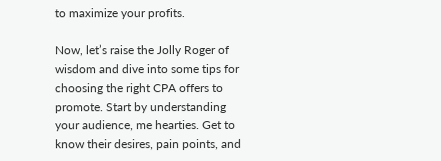to maximize your profits.

Now, let’s raise the Jolly Roger of wisdom and dive into some tips for choosing the right CPA offers to promote. Start by understanding your audience, me hearties. Get to know their desires, pain points, and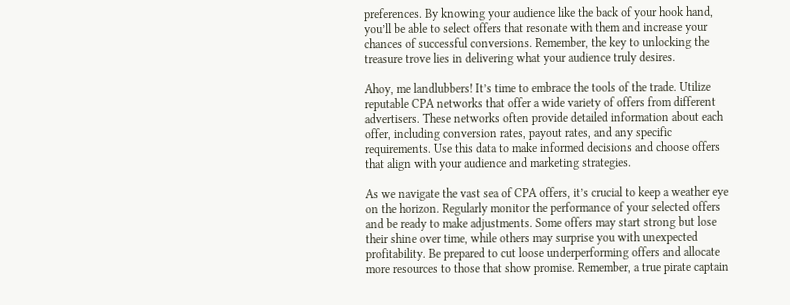preferences. By knowing your audience like the back of your hook hand, you’ll be able to select offers that resonate with them and increase your chances of successful conversions. Remember, the key to unlocking the treasure trove lies in delivering what your audience truly desires.

Ahoy, me landlubbers! It’s time to embrace the tools of the trade. Utilize reputable CPA networks that offer a wide variety of offers from different advertisers. These networks often provide detailed information about each offer, including conversion rates, payout rates, and any specific requirements. Use this data to make informed decisions and choose offers that align with your audience and marketing strategies.

As we navigate the vast sea of CPA offers, it’s crucial to keep a weather eye on the horizon. Regularly monitor the performance of your selected offers and be ready to make adjustments. Some offers may start strong but lose their shine over time, while others may surprise you with unexpected profitability. Be prepared to cut loose underperforming offers and allocate more resources to those that show promise. Remember, a true pirate captain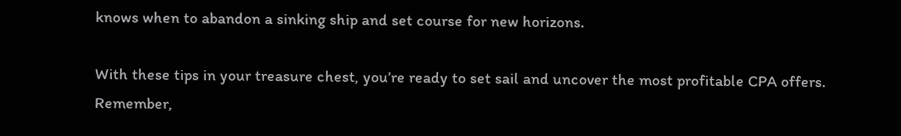knows when to abandon a sinking ship and set course for new horizons.

With these tips in your treasure chest, you’re ready to set sail and uncover the most profitable CPA offers. Remember,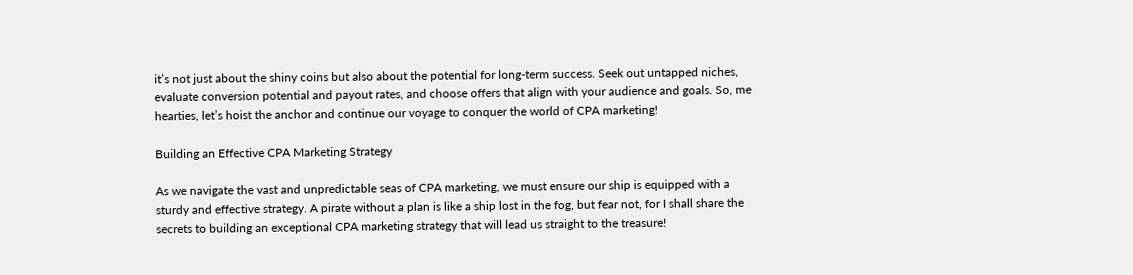it’s not just about the shiny coins but also about the potential for long-term success. Seek out untapped niches, evaluate conversion potential and payout rates, and choose offers that align with your audience and goals. So, me hearties, let’s hoist the anchor and continue our voyage to conquer the world of CPA marketing!

Building an Effective CPA Marketing Strategy

As we navigate the vast and unpredictable seas of CPA marketing, we must ensure our ship is equipped with a sturdy and effective strategy. A pirate without a plan is like a ship lost in the fog, but fear not, for I shall share the secrets to building an exceptional CPA marketing strategy that will lead us straight to the treasure!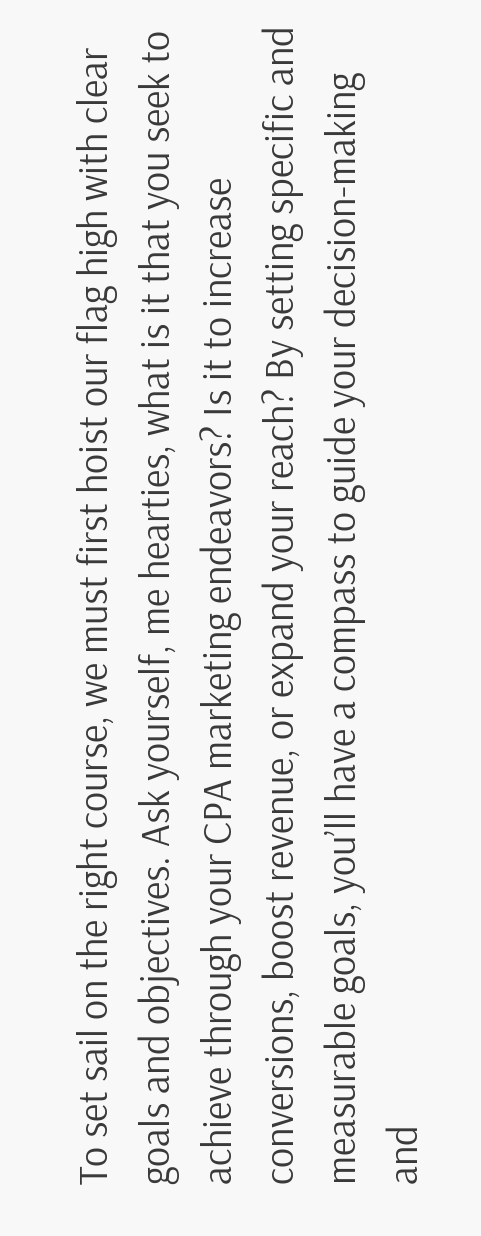To set sail on the right course, we must first hoist our flag high with clear goals and objectives. Ask yourself, me hearties, what is it that you seek to achieve through your CPA marketing endeavors? Is it to increase conversions, boost revenue, or expand your reach? By setting specific and measurable goals, you’ll have a compass to guide your decision-making and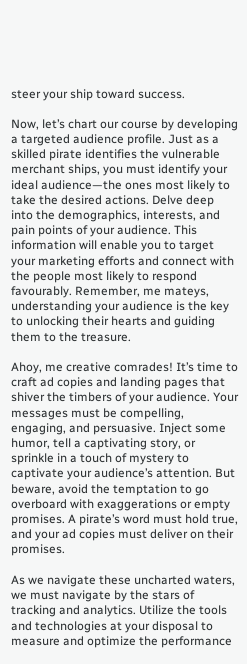steer your ship toward success.

Now, let’s chart our course by developing a targeted audience profile. Just as a skilled pirate identifies the vulnerable merchant ships, you must identify your ideal audience—the ones most likely to take the desired actions. Delve deep into the demographics, interests, and pain points of your audience. This information will enable you to target your marketing efforts and connect with the people most likely to respond favourably. Remember, me mateys, understanding your audience is the key to unlocking their hearts and guiding them to the treasure.

Ahoy, me creative comrades! It’s time to craft ad copies and landing pages that shiver the timbers of your audience. Your messages must be compelling, engaging, and persuasive. Inject some humor, tell a captivating story, or sprinkle in a touch of mystery to captivate your audience’s attention. But beware, avoid the temptation to go overboard with exaggerations or empty promises. A pirate’s word must hold true, and your ad copies must deliver on their promises.

As we navigate these uncharted waters, we must navigate by the stars of tracking and analytics. Utilize the tools and technologies at your disposal to measure and optimize the performance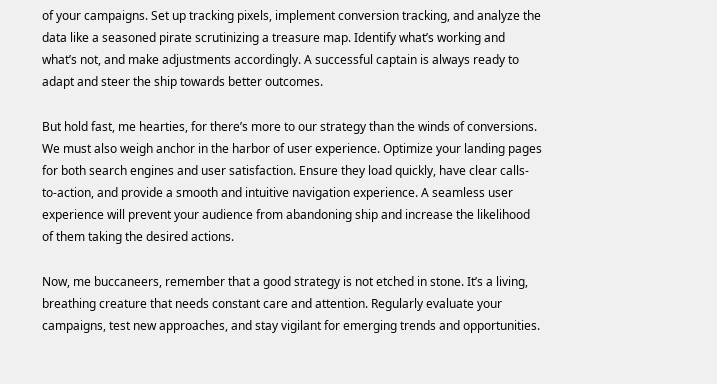of your campaigns. Set up tracking pixels, implement conversion tracking, and analyze the data like a seasoned pirate scrutinizing a treasure map. Identify what’s working and what’s not, and make adjustments accordingly. A successful captain is always ready to adapt and steer the ship towards better outcomes.

But hold fast, me hearties, for there’s more to our strategy than the winds of conversions. We must also weigh anchor in the harbor of user experience. Optimize your landing pages for both search engines and user satisfaction. Ensure they load quickly, have clear calls-to-action, and provide a smooth and intuitive navigation experience. A seamless user experience will prevent your audience from abandoning ship and increase the likelihood of them taking the desired actions.

Now, me buccaneers, remember that a good strategy is not etched in stone. It’s a living, breathing creature that needs constant care and attention. Regularly evaluate your campaigns, test new approaches, and stay vigilant for emerging trends and opportunities.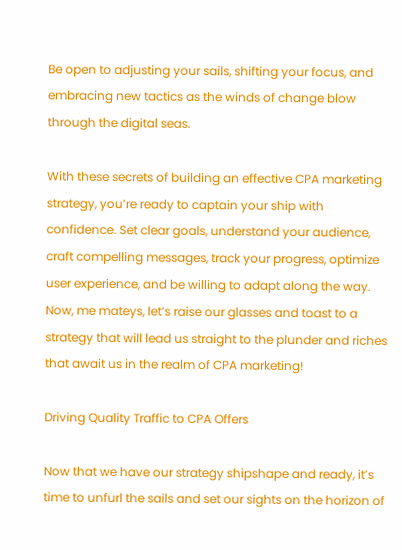Be open to adjusting your sails, shifting your focus, and embracing new tactics as the winds of change blow through the digital seas.

With these secrets of building an effective CPA marketing strategy, you’re ready to captain your ship with confidence. Set clear goals, understand your audience, craft compelling messages, track your progress, optimize user experience, and be willing to adapt along the way. Now, me mateys, let’s raise our glasses and toast to a strategy that will lead us straight to the plunder and riches that await us in the realm of CPA marketing!

Driving Quality Traffic to CPA Offers

Now that we have our strategy shipshape and ready, it’s time to unfurl the sails and set our sights on the horizon of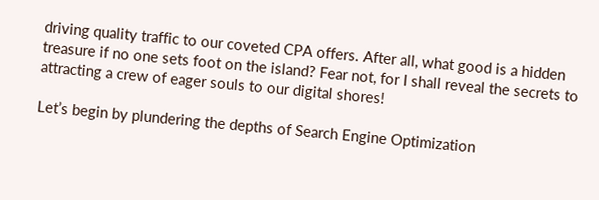driving quality traffic to our coveted CPA offers. After all, what good is a hidden treasure if no one sets foot on the island? Fear not, for I shall reveal the secrets to attracting a crew of eager souls to our digital shores!

Let’s begin by plundering the depths of Search Engine Optimization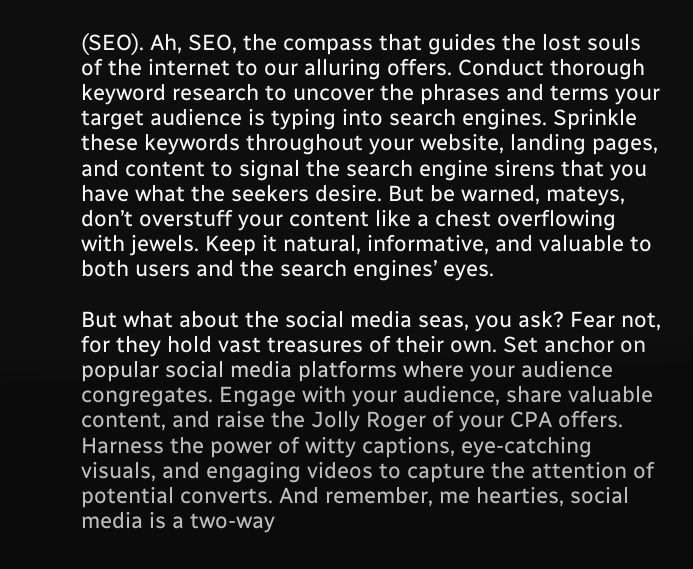(SEO). Ah, SEO, the compass that guides the lost souls of the internet to our alluring offers. Conduct thorough keyword research to uncover the phrases and terms your target audience is typing into search engines. Sprinkle these keywords throughout your website, landing pages, and content to signal the search engine sirens that you have what the seekers desire. But be warned, mateys, don’t overstuff your content like a chest overflowing with jewels. Keep it natural, informative, and valuable to both users and the search engines’ eyes.

But what about the social media seas, you ask? Fear not, for they hold vast treasures of their own. Set anchor on popular social media platforms where your audience congregates. Engage with your audience, share valuable content, and raise the Jolly Roger of your CPA offers. Harness the power of witty captions, eye-catching visuals, and engaging videos to capture the attention of potential converts. And remember, me hearties, social media is a two-way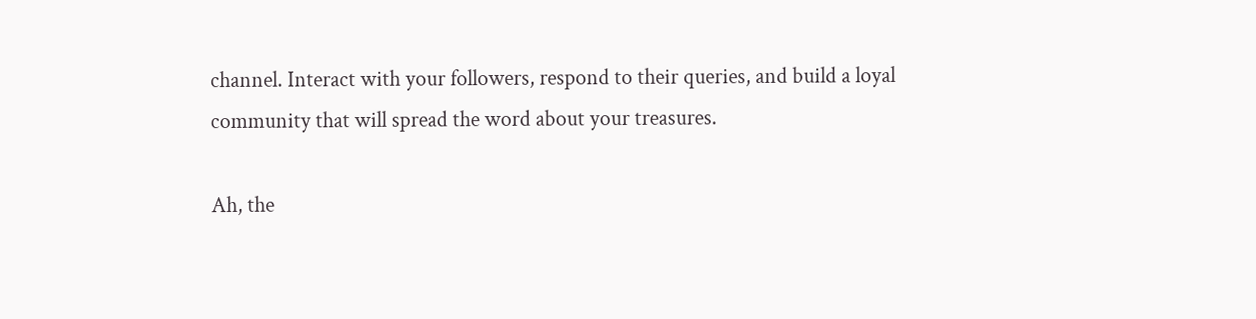channel. Interact with your followers, respond to their queries, and build a loyal community that will spread the word about your treasures.

Ah, the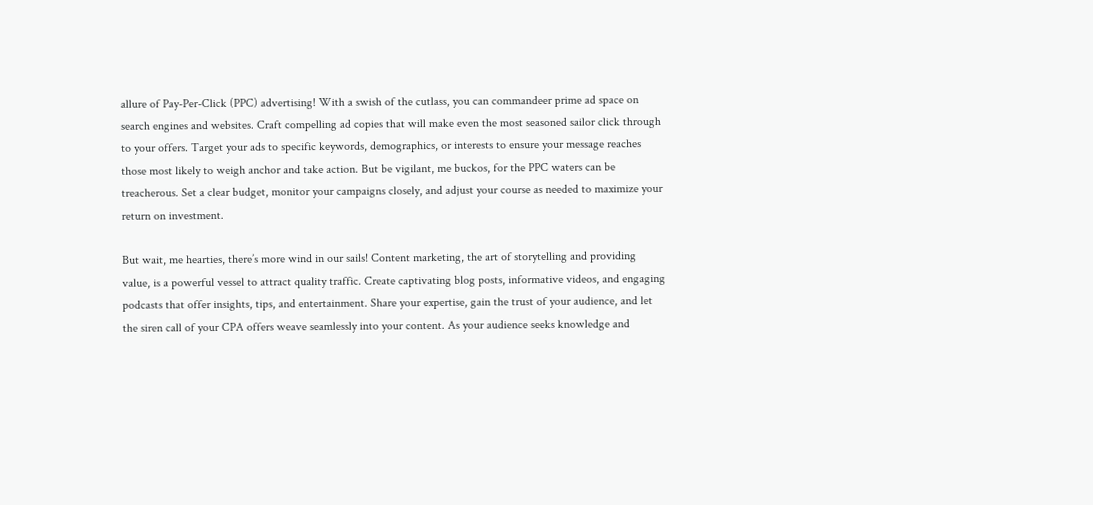allure of Pay-Per-Click (PPC) advertising! With a swish of the cutlass, you can commandeer prime ad space on search engines and websites. Craft compelling ad copies that will make even the most seasoned sailor click through to your offers. Target your ads to specific keywords, demographics, or interests to ensure your message reaches those most likely to weigh anchor and take action. But be vigilant, me buckos, for the PPC waters can be treacherous. Set a clear budget, monitor your campaigns closely, and adjust your course as needed to maximize your return on investment.

But wait, me hearties, there’s more wind in our sails! Content marketing, the art of storytelling and providing value, is a powerful vessel to attract quality traffic. Create captivating blog posts, informative videos, and engaging podcasts that offer insights, tips, and entertainment. Share your expertise, gain the trust of your audience, and let the siren call of your CPA offers weave seamlessly into your content. As your audience seeks knowledge and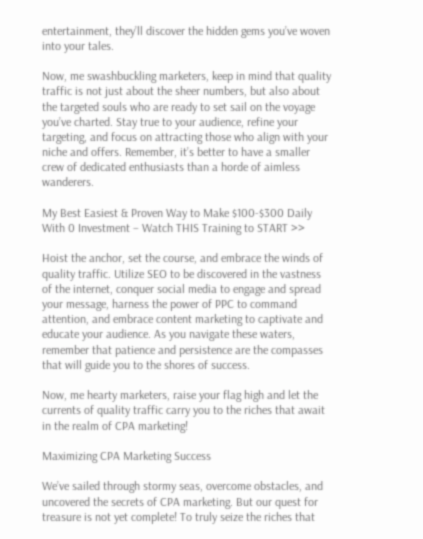entertainment, they’ll discover the hidden gems you’ve woven into your tales.

Now, me swashbuckling marketers, keep in mind that quality traffic is not just about the sheer numbers, but also about the targeted souls who are ready to set sail on the voyage you’ve charted. Stay true to your audience, refine your targeting, and focus on attracting those who align with your niche and offers. Remember, it’s better to have a smaller crew of dedicated enthusiasts than a horde of aimless wanderers.

My Best Easiest & Proven Way to Make $100-$300 Daily With 0 Investment – Watch THIS Training to START >>

Hoist the anchor, set the course, and embrace the winds of quality traffic. Utilize SEO to be discovered in the vastness of the internet, conquer social media to engage and spread your message, harness the power of PPC to command attention, and embrace content marketing to captivate and educate your audience. As you navigate these waters, remember that patience and persistence are the compasses that will guide you to the shores of success.

Now, me hearty marketers, raise your flag high and let the currents of quality traffic carry you to the riches that await in the realm of CPA marketing!

Maximizing CPA Marketing Success

We’ve sailed through stormy seas, overcome obstacles, and uncovered the secrets of CPA marketing. But our quest for treasure is not yet complete! To truly seize the riches that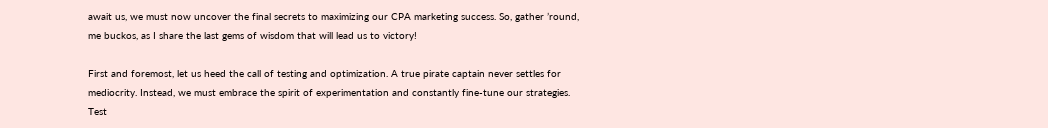await us, we must now uncover the final secrets to maximizing our CPA marketing success. So, gather ’round, me buckos, as I share the last gems of wisdom that will lead us to victory!

First and foremost, let us heed the call of testing and optimization. A true pirate captain never settles for mediocrity. Instead, we must embrace the spirit of experimentation and constantly fine-tune our strategies. Test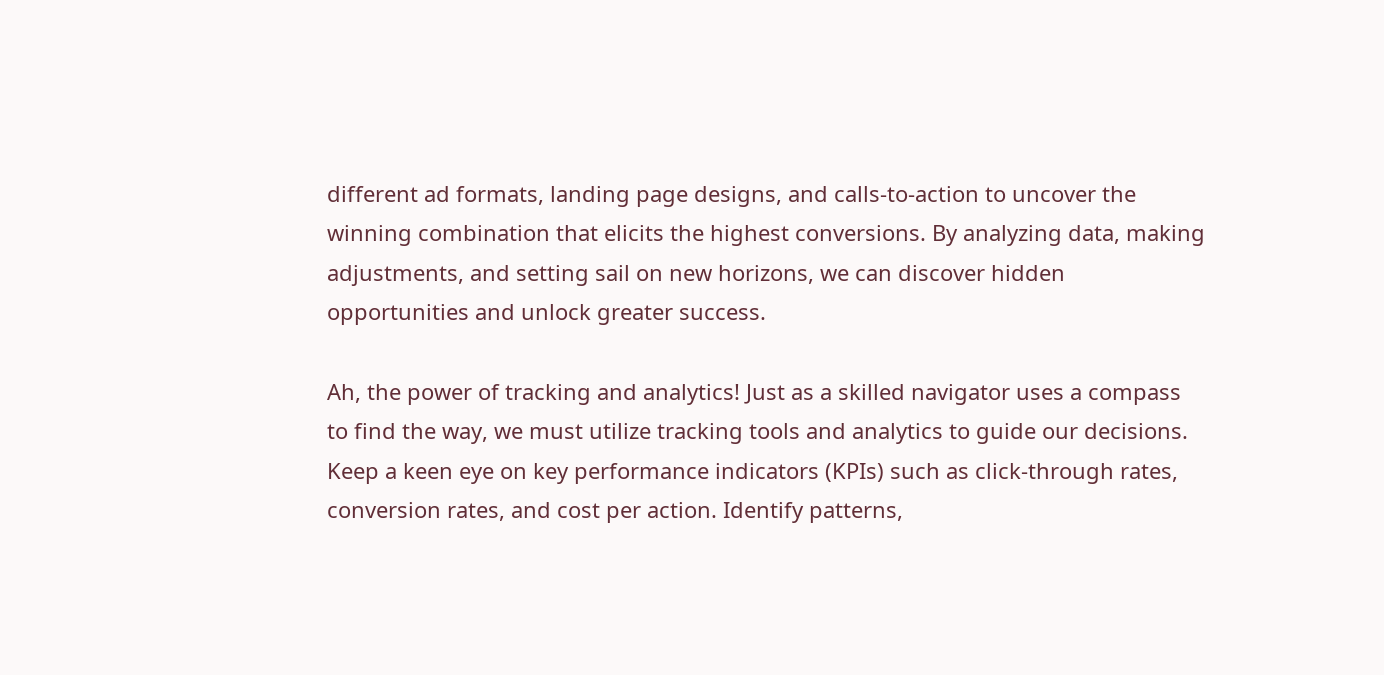different ad formats, landing page designs, and calls-to-action to uncover the winning combination that elicits the highest conversions. By analyzing data, making adjustments, and setting sail on new horizons, we can discover hidden opportunities and unlock greater success.

Ah, the power of tracking and analytics! Just as a skilled navigator uses a compass to find the way, we must utilize tracking tools and analytics to guide our decisions. Keep a keen eye on key performance indicators (KPIs) such as click-through rates, conversion rates, and cost per action. Identify patterns,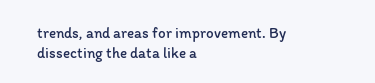trends, and areas for improvement. By dissecting the data like a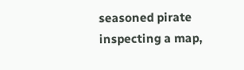seasoned pirate inspecting a map,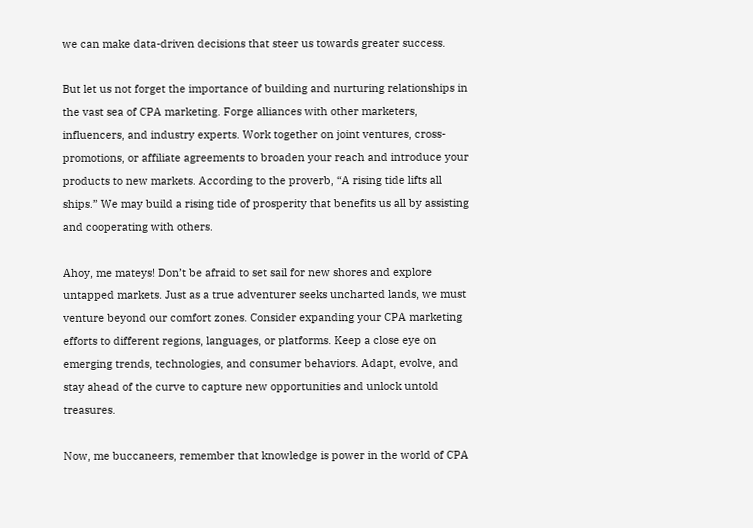we can make data-driven decisions that steer us towards greater success.

But let us not forget the importance of building and nurturing relationships in the vast sea of CPA marketing. Forge alliances with other marketers, influencers, and industry experts. Work together on joint ventures, cross-promotions, or affiliate agreements to broaden your reach and introduce your products to new markets. According to the proverb, “A rising tide lifts all ships.” We may build a rising tide of prosperity that benefits us all by assisting and cooperating with others.

Ahoy, me mateys! Don’t be afraid to set sail for new shores and explore untapped markets. Just as a true adventurer seeks uncharted lands, we must venture beyond our comfort zones. Consider expanding your CPA marketing efforts to different regions, languages, or platforms. Keep a close eye on emerging trends, technologies, and consumer behaviors. Adapt, evolve, and stay ahead of the curve to capture new opportunities and unlock untold treasures.

Now, me buccaneers, remember that knowledge is power in the world of CPA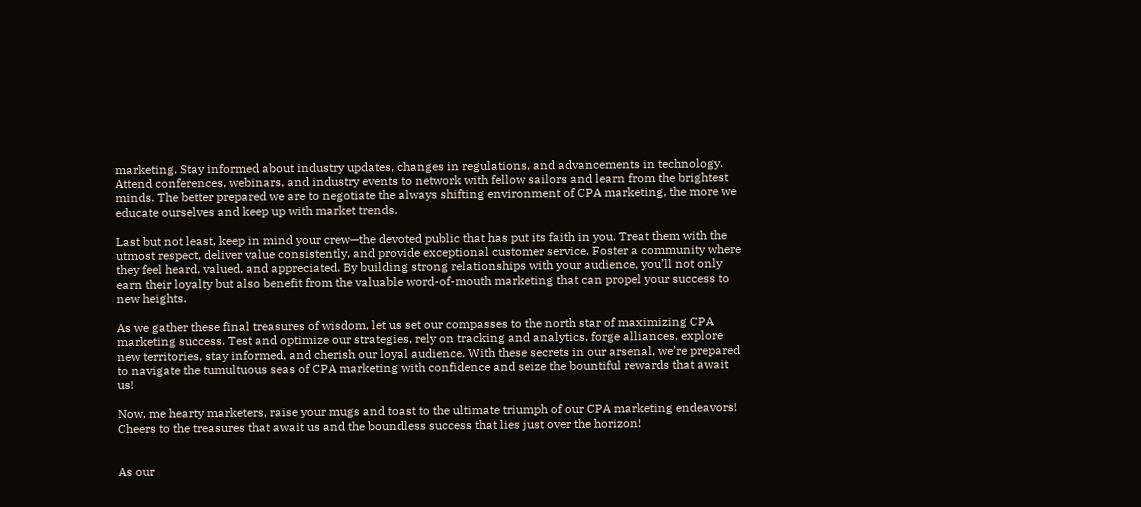marketing. Stay informed about industry updates, changes in regulations, and advancements in technology. Attend conferences, webinars, and industry events to network with fellow sailors and learn from the brightest minds. The better prepared we are to negotiate the always shifting environment of CPA marketing, the more we educate ourselves and keep up with market trends.

Last but not least, keep in mind your crew—the devoted public that has put its faith in you. Treat them with the utmost respect, deliver value consistently, and provide exceptional customer service. Foster a community where they feel heard, valued, and appreciated. By building strong relationships with your audience, you’ll not only earn their loyalty but also benefit from the valuable word-of-mouth marketing that can propel your success to new heights.

As we gather these final treasures of wisdom, let us set our compasses to the north star of maximizing CPA marketing success. Test and optimize our strategies, rely on tracking and analytics, forge alliances, explore new territories, stay informed, and cherish our loyal audience. With these secrets in our arsenal, we’re prepared to navigate the tumultuous seas of CPA marketing with confidence and seize the bountiful rewards that await us!

Now, me hearty marketers, raise your mugs and toast to the ultimate triumph of our CPA marketing endeavors! Cheers to the treasures that await us and the boundless success that lies just over the horizon!


As our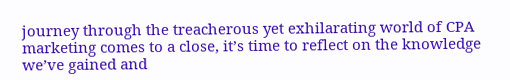journey through the treacherous yet exhilarating world of CPA marketing comes to a close, it’s time to reflect on the knowledge we’ve gained and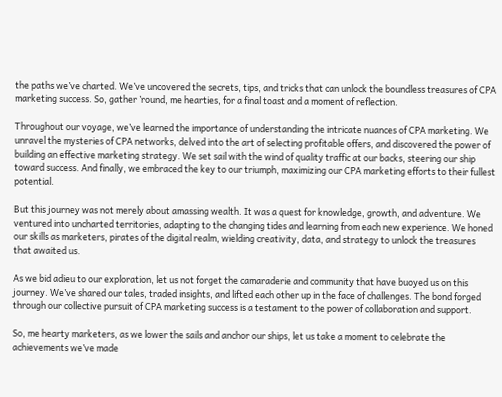the paths we’ve charted. We’ve uncovered the secrets, tips, and tricks that can unlock the boundless treasures of CPA marketing success. So, gather ’round, me hearties, for a final toast and a moment of reflection.

Throughout our voyage, we’ve learned the importance of understanding the intricate nuances of CPA marketing. We unravel the mysteries of CPA networks, delved into the art of selecting profitable offers, and discovered the power of building an effective marketing strategy. We set sail with the wind of quality traffic at our backs, steering our ship toward success. And finally, we embraced the key to our triumph, maximizing our CPA marketing efforts to their fullest potential.

But this journey was not merely about amassing wealth. It was a quest for knowledge, growth, and adventure. We ventured into uncharted territories, adapting to the changing tides and learning from each new experience. We honed our skills as marketers, pirates of the digital realm, wielding creativity, data, and strategy to unlock the treasures that awaited us.

As we bid adieu to our exploration, let us not forget the camaraderie and community that have buoyed us on this journey. We’ve shared our tales, traded insights, and lifted each other up in the face of challenges. The bond forged through our collective pursuit of CPA marketing success is a testament to the power of collaboration and support.

So, me hearty marketers, as we lower the sails and anchor our ships, let us take a moment to celebrate the achievements we’ve made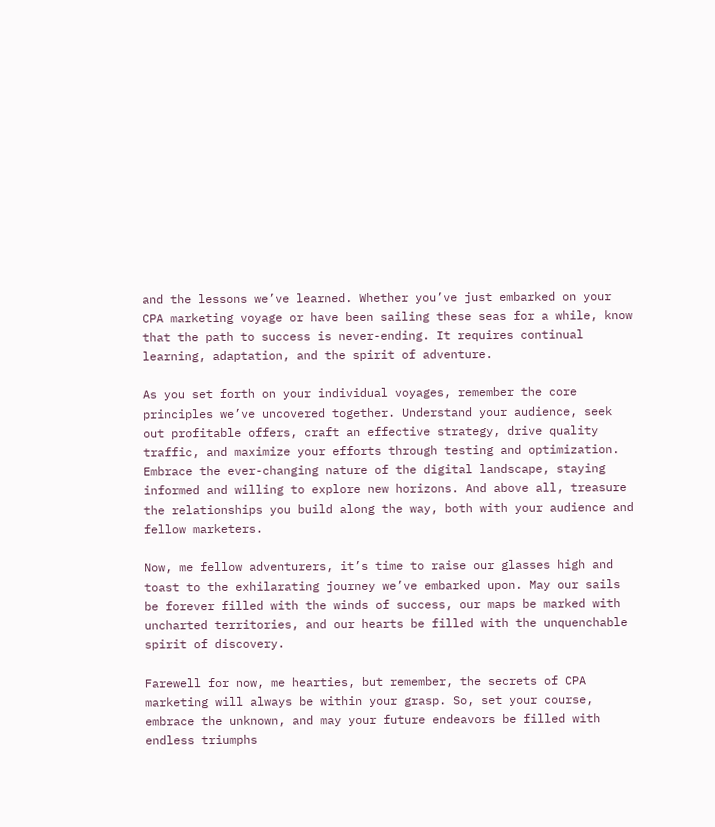and the lessons we’ve learned. Whether you’ve just embarked on your CPA marketing voyage or have been sailing these seas for a while, know that the path to success is never-ending. It requires continual learning, adaptation, and the spirit of adventure.

As you set forth on your individual voyages, remember the core principles we’ve uncovered together. Understand your audience, seek out profitable offers, craft an effective strategy, drive quality traffic, and maximize your efforts through testing and optimization. Embrace the ever-changing nature of the digital landscape, staying informed and willing to explore new horizons. And above all, treasure the relationships you build along the way, both with your audience and fellow marketers.

Now, me fellow adventurers, it’s time to raise our glasses high and toast to the exhilarating journey we’ve embarked upon. May our sails be forever filled with the winds of success, our maps be marked with uncharted territories, and our hearts be filled with the unquenchable spirit of discovery.

Farewell for now, me hearties, but remember, the secrets of CPA marketing will always be within your grasp. So, set your course, embrace the unknown, and may your future endeavors be filled with endless triumphs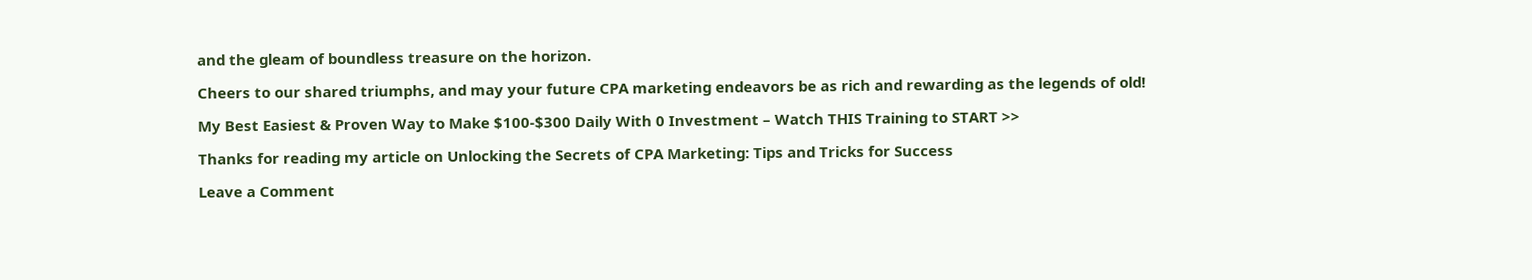and the gleam of boundless treasure on the horizon.

Cheers to our shared triumphs, and may your future CPA marketing endeavors be as rich and rewarding as the legends of old!

My Best Easiest & Proven Way to Make $100-$300 Daily With 0 Investment – Watch THIS Training to START >>

Thanks for reading my article on Unlocking the Secrets of CPA Marketing: Tips and Tricks for Success

Leave a Comment